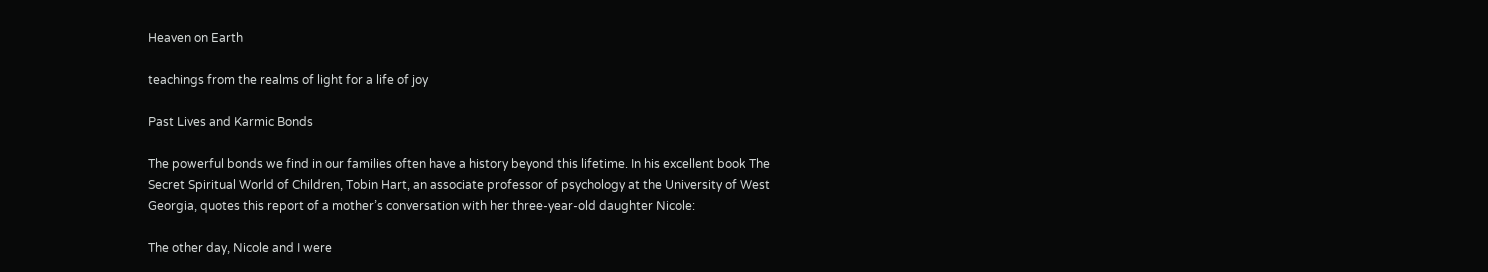Heaven on Earth

teachings from the realms of light for a life of joy

Past Lives and Karmic Bonds

The powerful bonds we find in our families often have a history beyond this lifetime. In his excellent book The Secret Spiritual World of Children, Tobin Hart, an associate professor of psychology at the University of West Georgia, quotes this report of a mother’s conversation with her three-year-old daughter Nicole:

The other day, Nicole and I were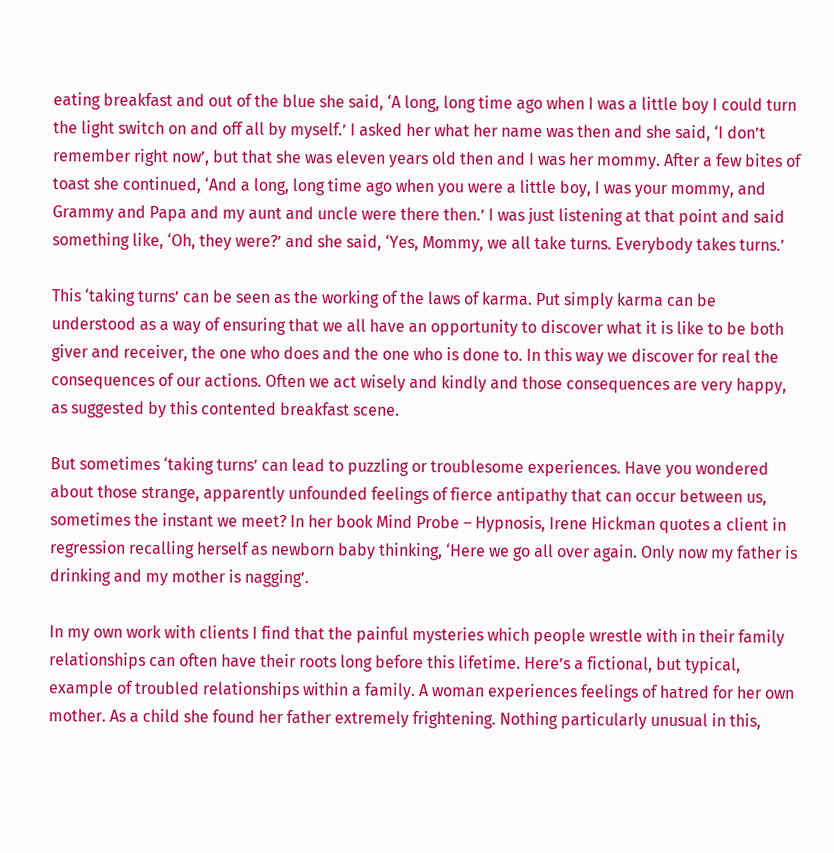eating breakfast and out of the blue she said, ‘A long, long time ago when I was a little boy I could turn the light switch on and off all by myself.’ I asked her what her name was then and she said, ‘I don’t remember right now’, but that she was eleven years old then and I was her mommy. After a few bites of toast she continued, ‘And a long, long time ago when you were a little boy, I was your mommy, and Grammy and Papa and my aunt and uncle were there then.’ I was just listening at that point and said something like, ‘Oh, they were?’ and she said, ‘Yes, Mommy, we all take turns. Everybody takes turns.’

This ‘taking turns’ can be seen as the working of the laws of karma. Put simply karma can be understood as a way of ensuring that we all have an opportunity to discover what it is like to be both giver and receiver, the one who does and the one who is done to. In this way we discover for real the consequences of our actions. Often we act wisely and kindly and those consequences are very happy, as suggested by this contented breakfast scene.

But sometimes ‘taking turns’ can lead to puzzling or troublesome experiences. Have you wondered about those strange, apparently unfounded feelings of fierce antipathy that can occur between us, sometimes the instant we meet? In her book Mind Probe – Hypnosis, Irene Hickman quotes a client in regression recalling herself as newborn baby thinking, ‘Here we go all over again. Only now my father is drinking and my mother is nagging’.

In my own work with clients I find that the painful mysteries which people wrestle with in their family relationships can often have their roots long before this lifetime. Here’s a fictional, but typical, example of troubled relationships within a family. A woman experiences feelings of hatred for her own mother. As a child she found her father extremely frightening. Nothing particularly unusual in this,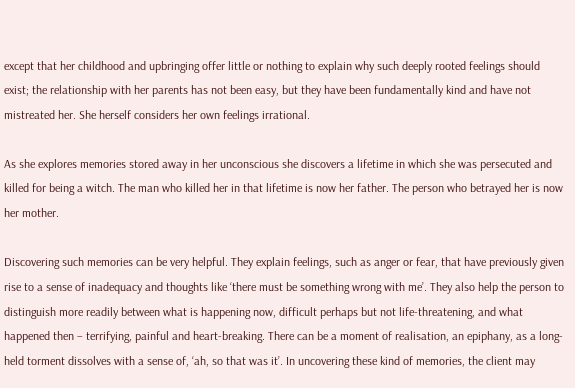except that her childhood and upbringing offer little or nothing to explain why such deeply rooted feelings should exist; the relationship with her parents has not been easy, but they have been fundamentally kind and have not mistreated her. She herself considers her own feelings irrational.

As she explores memories stored away in her unconscious she discovers a lifetime in which she was persecuted and killed for being a witch. The man who killed her in that lifetime is now her father. The person who betrayed her is now her mother.

Discovering such memories can be very helpful. They explain feelings, such as anger or fear, that have previously given rise to a sense of inadequacy and thoughts like ‘there must be something wrong with me’. They also help the person to distinguish more readily between what is happening now, difficult perhaps but not life-threatening, and what happened then – terrifying, painful and heart-breaking. There can be a moment of realisation, an epiphany, as a long-held torment dissolves with a sense of, ‘ah, so that was it’. In uncovering these kind of memories, the client may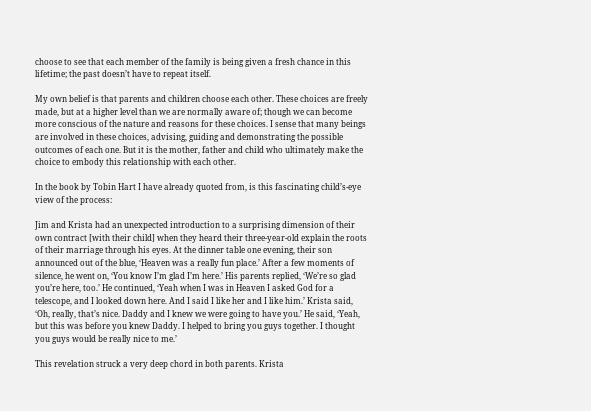choose to see that each member of the family is being given a fresh chance in this lifetime; the past doesn’t have to repeat itself.

My own belief is that parents and children choose each other. These choices are freely made, but at a higher level than we are normally aware of; though we can become more conscious of the nature and reasons for these choices. I sense that many beings are involved in these choices, advising, guiding and demonstrating the possible outcomes of each one. But it is the mother, father and child who ultimately make the choice to embody this relationship with each other.

In the book by Tobin Hart I have already quoted from, is this fascinating child’s-eye view of the process:

Jim and Krista had an unexpected introduction to a surprising dimension of their own contract [with their child] when they heard their three-year-old explain the roots of their marriage through his eyes. At the dinner table one evening, their son announced out of the blue, ‘Heaven was a really fun place.’ After a few moments of silence, he went on, ‘You know I’m glad I’m here.’ His parents replied, ‘We’re so glad you’re here, too.’ He continued, ‘Yeah when I was in Heaven I asked God for a telescope, and I looked down here. And I said I like her and I like him.’ Krista said, ‘Oh, really, that’s nice. Daddy and I knew we were going to have you.’ He said, ‘Yeah, but this was before you knew Daddy. I helped to bring you guys together. I thought you guys would be really nice to me.’

This revelation struck a very deep chord in both parents. Krista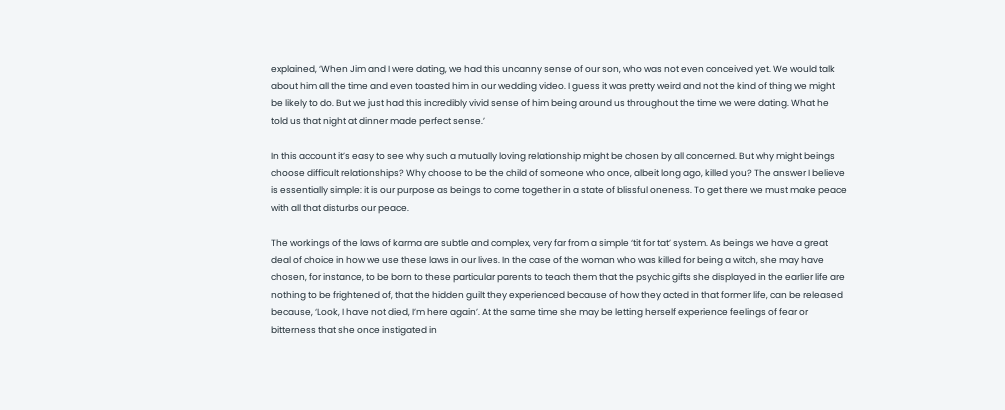explained, ‘When Jim and I were dating, we had this uncanny sense of our son, who was not even conceived yet. We would talk about him all the time and even toasted him in our wedding video. I guess it was pretty weird and not the kind of thing we might be likely to do. But we just had this incredibly vivid sense of him being around us throughout the time we were dating. What he told us that night at dinner made perfect sense.’

In this account it’s easy to see why such a mutually loving relationship might be chosen by all concerned. But why might beings choose difficult relationships? Why choose to be the child of someone who once, albeit long ago, killed you? The answer I believe is essentially simple: it is our purpose as beings to come together in a state of blissful oneness. To get there we must make peace with all that disturbs our peace.

The workings of the laws of karma are subtle and complex, very far from a simple ‘tit for tat’ system. As beings we have a great deal of choice in how we use these laws in our lives. In the case of the woman who was killed for being a witch, she may have chosen, for instance, to be born to these particular parents to teach them that the psychic gifts she displayed in the earlier life are nothing to be frightened of, that the hidden guilt they experienced because of how they acted in that former life, can be released because, ‘Look, I have not died, I’m here again’. At the same time she may be letting herself experience feelings of fear or bitterness that she once instigated in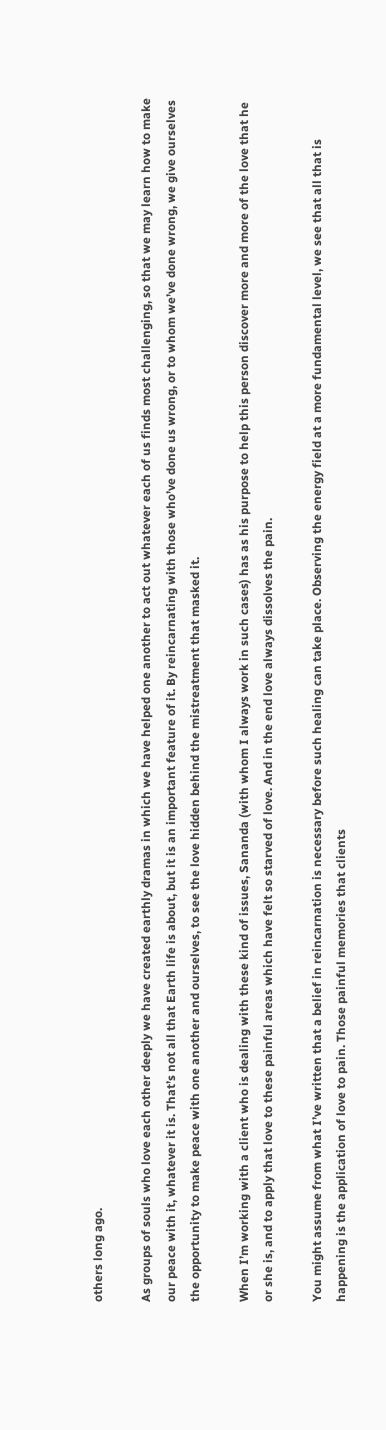others long ago.

As groups of souls who love each other deeply we have created earthly dramas in which we have helped one another to act out whatever each of us finds most challenging, so that we may learn how to make our peace with it, whatever it is. That’s not all that Earth life is about, but it is an important feature of it. By reincarnating with those who’ve done us wrong, or to whom we’ve done wrong, we give ourselves the opportunity to make peace with one another and ourselves, to see the love hidden behind the mistreatment that masked it.

When I’m working with a client who is dealing with these kind of issues, Sananda (with whom I always work in such cases) has as his purpose to help this person discover more and more of the love that he or she is, and to apply that love to these painful areas which have felt so starved of love. And in the end love always dissolves the pain.

You might assume from what I’ve written that a belief in reincarnation is necessary before such healing can take place. Observing the energy field at a more fundamental level, we see that all that is happening is the application of love to pain. Those painful memories that clients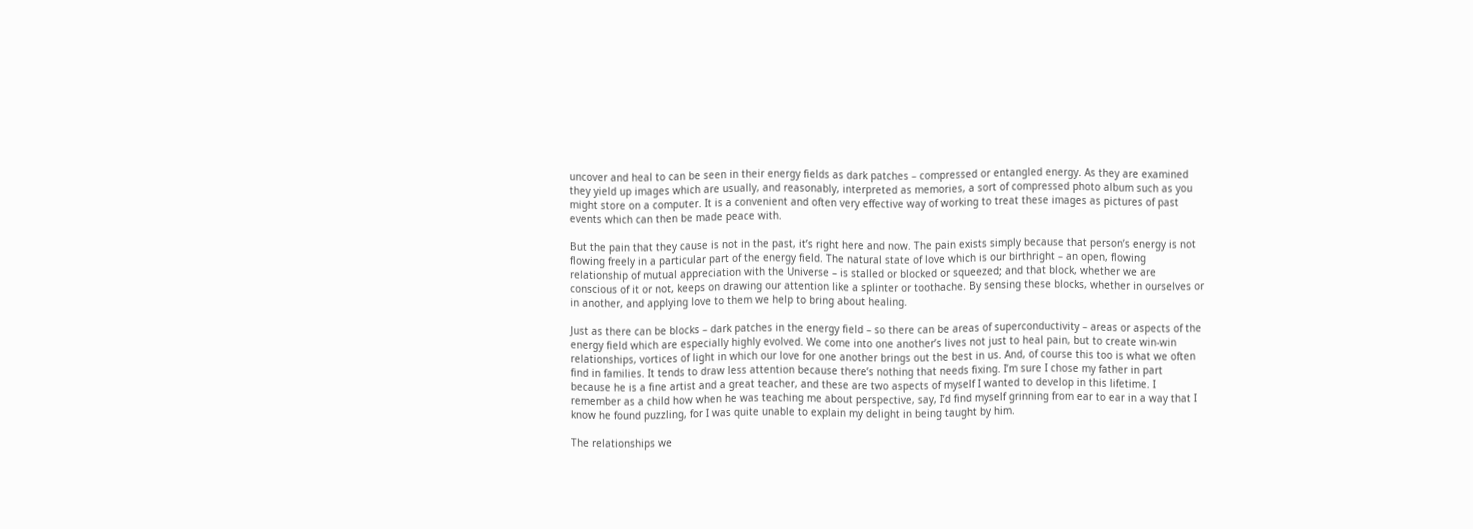uncover and heal to can be seen in their energy fields as dark patches – compressed or entangled energy. As they are examined they yield up images which are usually, and reasonably, interpreted as memories, a sort of compressed photo album such as you might store on a computer. It is a convenient and often very effective way of working to treat these images as pictures of past events which can then be made peace with.

But the pain that they cause is not in the past, it’s right here and now. The pain exists simply because that person’s energy is not flowing freely in a particular part of the energy field. The natural state of love which is our birthright – an open, flowing relationship of mutual appreciation with the Universe – is stalled or blocked or squeezed; and that block, whether we are conscious of it or not, keeps on drawing our attention like a splinter or toothache. By sensing these blocks, whether in ourselves or in another, and applying love to them we help to bring about healing.

Just as there can be blocks – dark patches in the energy field – so there can be areas of superconductivity – areas or aspects of the energy field which are especially highly evolved. We come into one another’s lives not just to heal pain, but to create win-win relationships, vortices of light in which our love for one another brings out the best in us. And, of course this too is what we often find in families. It tends to draw less attention because there’s nothing that needs fixing. I’m sure I chose my father in part because he is a fine artist and a great teacher, and these are two aspects of myself I wanted to develop in this lifetime. I remember as a child how when he was teaching me about perspective, say, I’d find myself grinning from ear to ear in a way that I know he found puzzling, for I was quite unable to explain my delight in being taught by him.

The relationships we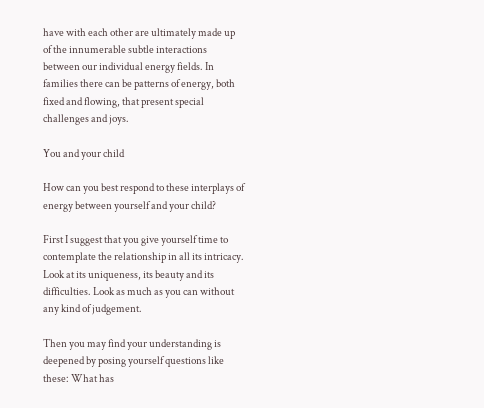have with each other are ultimately made up of the innumerable subtle interactions between our individual energy fields. In families there can be patterns of energy, both fixed and flowing, that present special challenges and joys.

You and your child

How can you best respond to these interplays of energy between yourself and your child?

First I suggest that you give yourself time to contemplate the relationship in all its intricacy. Look at its uniqueness, its beauty and its difficulties. Look as much as you can without any kind of judgement.

Then you may find your understanding is deepened by posing yourself questions like these: What has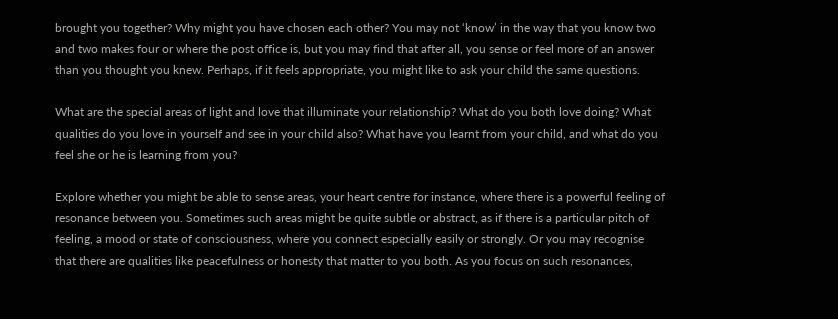brought you together? Why might you have chosen each other? You may not ‘know’ in the way that you know two and two makes four or where the post office is, but you may find that after all, you sense or feel more of an answer than you thought you knew. Perhaps, if it feels appropriate, you might like to ask your child the same questions.

What are the special areas of light and love that illuminate your relationship? What do you both love doing? What qualities do you love in yourself and see in your child also? What have you learnt from your child, and what do you feel she or he is learning from you?

Explore whether you might be able to sense areas, your heart centre for instance, where there is a powerful feeling of resonance between you. Sometimes such areas might be quite subtle or abstract, as if there is a particular pitch of feeling, a mood or state of consciousness, where you connect especially easily or strongly. Or you may recognise that there are qualities like peacefulness or honesty that matter to you both. As you focus on such resonances,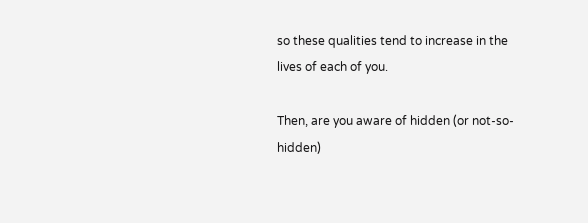so these qualities tend to increase in the lives of each of you.

Then, are you aware of hidden (or not-so-hidden)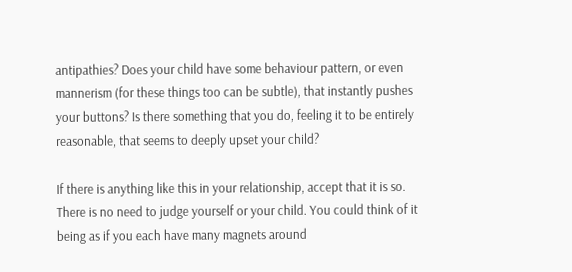antipathies? Does your child have some behaviour pattern, or even mannerism (for these things too can be subtle), that instantly pushes your buttons? Is there something that you do, feeling it to be entirely reasonable, that seems to deeply upset your child?

If there is anything like this in your relationship, accept that it is so. There is no need to judge yourself or your child. You could think of it being as if you each have many magnets around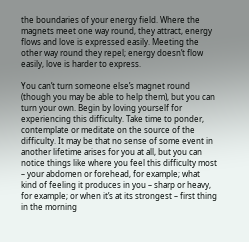the boundaries of your energy field. Where the magnets meet one way round, they attract, energy flows and love is expressed easily. Meeting the other way round they repel; energy doesn’t flow easily, love is harder to express.

You can’t turn someone else’s magnet round (though you may be able to help them), but you can turn your own. Begin by loving yourself for experiencing this difficulty. Take time to ponder, contemplate or meditate on the source of the difficulty. It may be that no sense of some event in another lifetime arises for you at all, but you can notice things like where you feel this difficulty most – your abdomen or forehead, for example; what kind of feeling it produces in you – sharp or heavy, for example; or when it’s at its strongest – first thing in the morning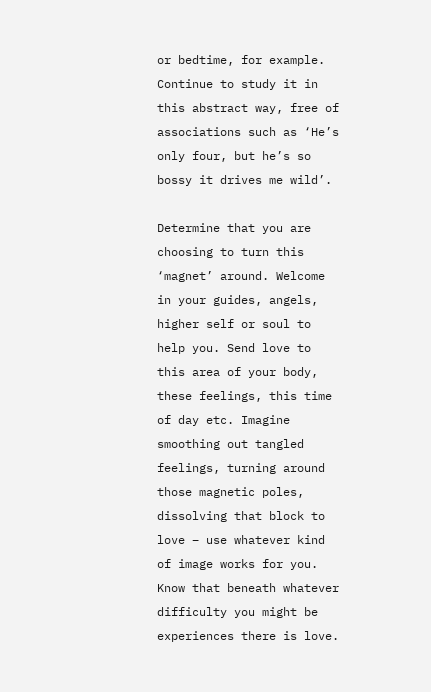or bedtime, for example. Continue to study it in this abstract way, free of associations such as ‘He’s only four, but he’s so bossy it drives me wild’.

Determine that you are choosing to turn this ‘magnet’ around. Welcome in your guides, angels, higher self or soul to help you. Send love to this area of your body, these feelings, this time of day etc. Imagine smoothing out tangled feelings, turning around those magnetic poles, dissolving that block to love – use whatever kind of image works for you. Know that beneath whatever difficulty you might be experiences there is love.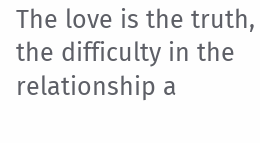The love is the truth, the difficulty in the relationship a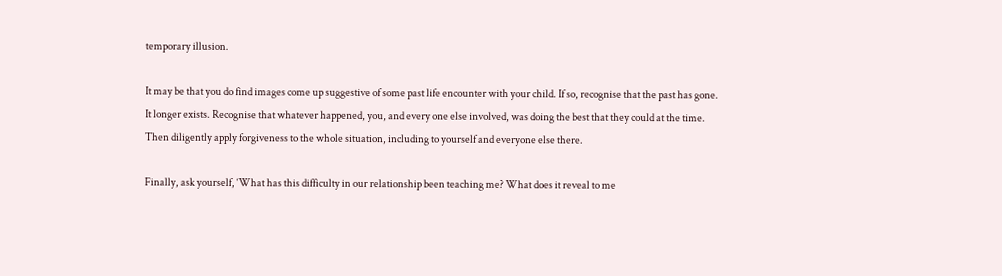temporary illusion.

It may be that you do find images come up suggestive of some past life encounter with your child. If so, recognise that the past has gone. It longer exists. Recognise that whatever happened, you, and every one else involved, was doing the best that they could at the time. Then diligently apply forgiveness to the whole situation, including to yourself and everyone else there.

Finally, ask yourself, ‘What has this difficulty in our relationship been teaching me? What does it reveal to me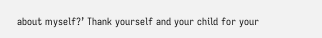about myself?’ Thank yourself and your child for your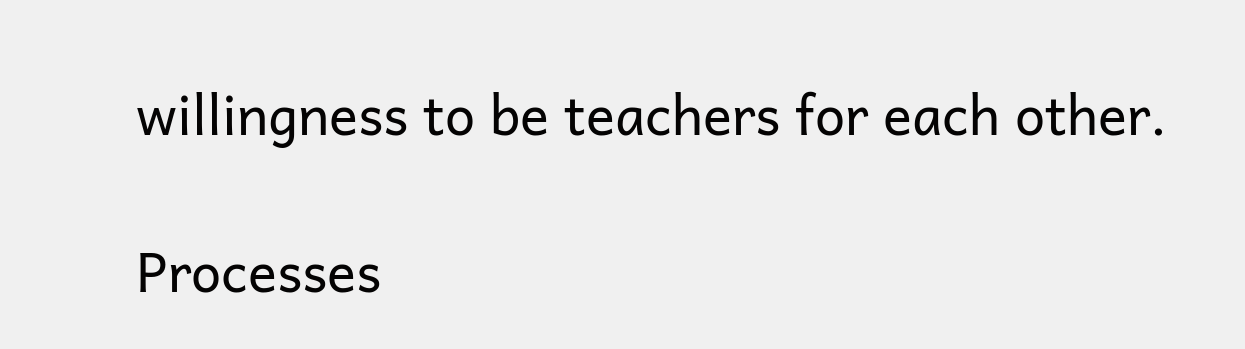willingness to be teachers for each other.

Processes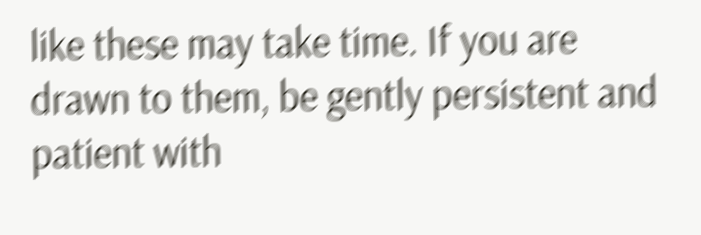like these may take time. If you are drawn to them, be gently persistent and patient with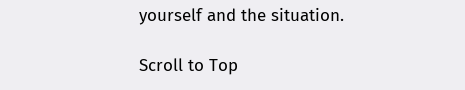yourself and the situation.

Scroll to Top